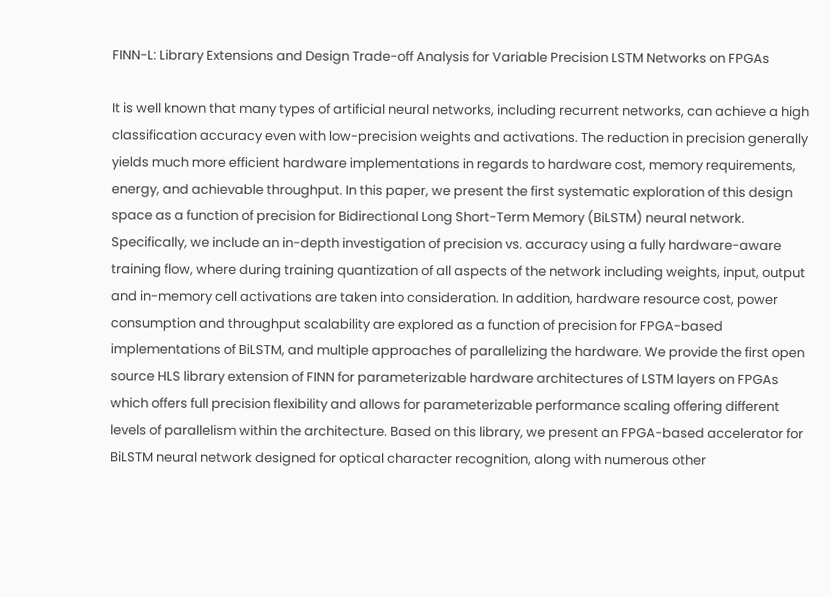FINN-L: Library Extensions and Design Trade-off Analysis for Variable Precision LSTM Networks on FPGAs

It is well known that many types of artificial neural networks, including recurrent networks, can achieve a high classification accuracy even with low-precision weights and activations. The reduction in precision generally yields much more efficient hardware implementations in regards to hardware cost, memory requirements, energy, and achievable throughput. In this paper, we present the first systematic exploration of this design space as a function of precision for Bidirectional Long Short-Term Memory (BiLSTM) neural network. Specifically, we include an in-depth investigation of precision vs. accuracy using a fully hardware-aware training flow, where during training quantization of all aspects of the network including weights, input, output and in-memory cell activations are taken into consideration. In addition, hardware resource cost, power consumption and throughput scalability are explored as a function of precision for FPGA-based implementations of BiLSTM, and multiple approaches of parallelizing the hardware. We provide the first open source HLS library extension of FINN for parameterizable hardware architectures of LSTM layers on FPGAs which offers full precision flexibility and allows for parameterizable performance scaling offering different levels of parallelism within the architecture. Based on this library, we present an FPGA-based accelerator for BiLSTM neural network designed for optical character recognition, along with numerous other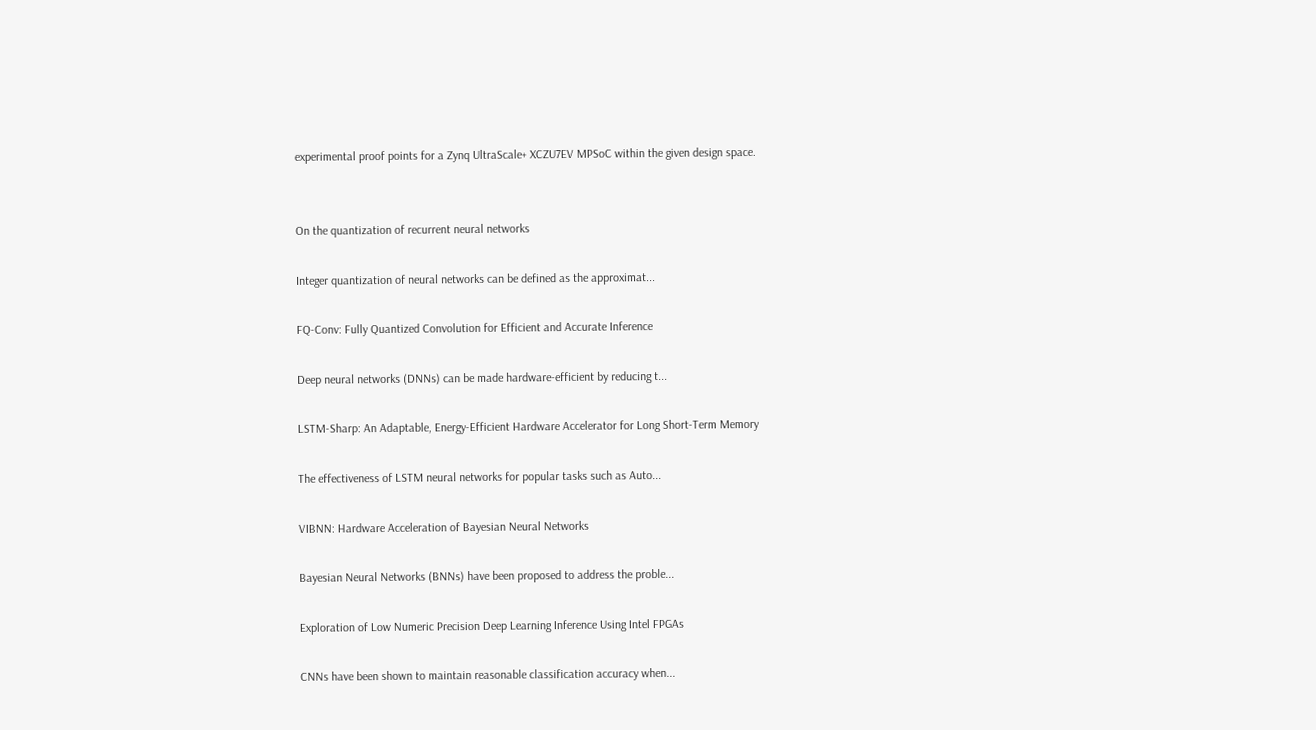experimental proof points for a Zynq UltraScale+ XCZU7EV MPSoC within the given design space.


On the quantization of recurrent neural networks

Integer quantization of neural networks can be defined as the approximat...

FQ-Conv: Fully Quantized Convolution for Efficient and Accurate Inference

Deep neural networks (DNNs) can be made hardware-efficient by reducing t...

LSTM-Sharp: An Adaptable, Energy-Efficient Hardware Accelerator for Long Short-Term Memory

The effectiveness of LSTM neural networks for popular tasks such as Auto...

VIBNN: Hardware Acceleration of Bayesian Neural Networks

Bayesian Neural Networks (BNNs) have been proposed to address the proble...

Exploration of Low Numeric Precision Deep Learning Inference Using Intel FPGAs

CNNs have been shown to maintain reasonable classification accuracy when...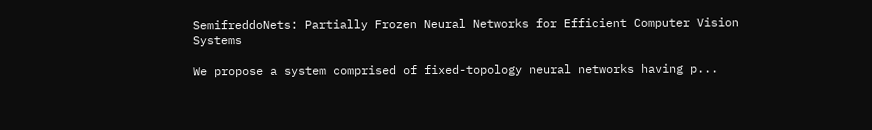SemifreddoNets: Partially Frozen Neural Networks for Efficient Computer Vision Systems

We propose a system comprised of fixed-topology neural networks having p...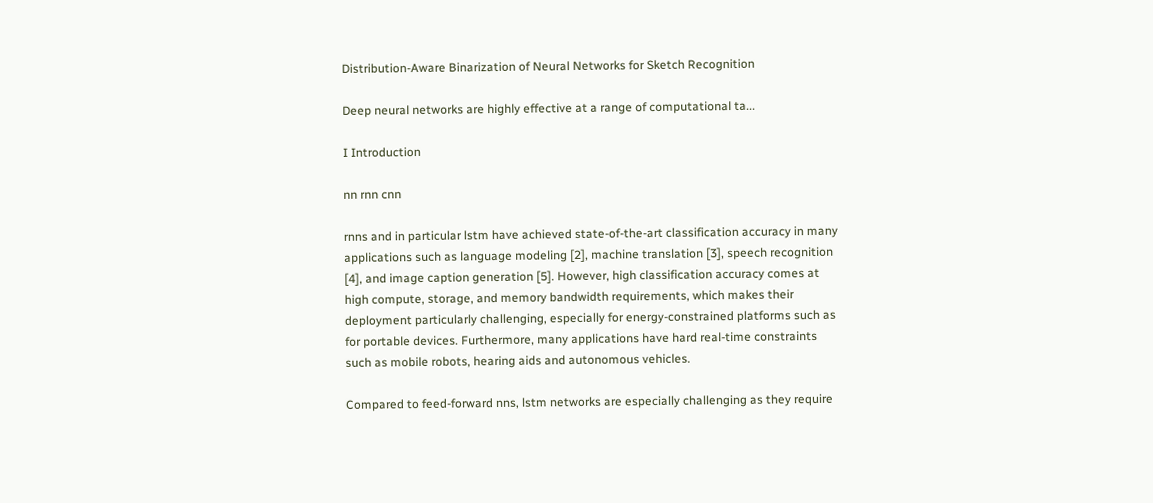Distribution-Aware Binarization of Neural Networks for Sketch Recognition

Deep neural networks are highly effective at a range of computational ta...

I Introduction

nn rnn cnn

rnns and in particular lstm have achieved state-of-the-art classification accuracy in many applications such as language modeling [2], machine translation [3], speech recognition [4], and image caption generation [5]. However, high classification accuracy comes at high compute, storage, and memory bandwidth requirements, which makes their deployment particularly challenging, especially for energy-constrained platforms such as for portable devices. Furthermore, many applications have hard real-time constraints such as mobile robots, hearing aids and autonomous vehicles.

Compared to feed-forward nns, lstm networks are especially challenging as they require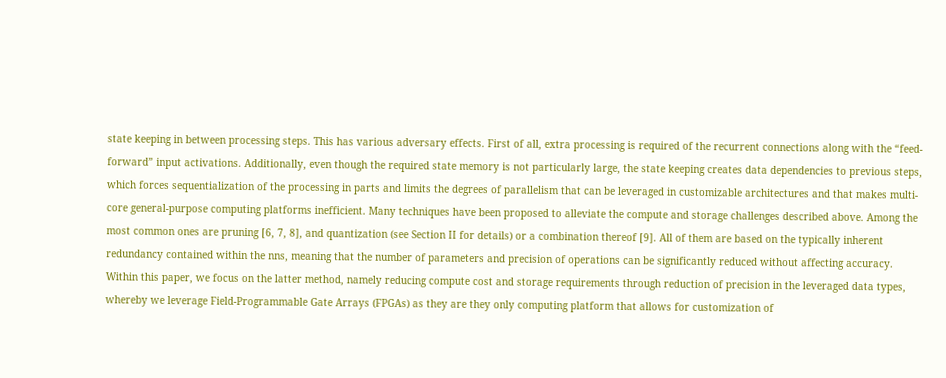state keeping in between processing steps. This has various adversary effects. First of all, extra processing is required of the recurrent connections along with the “feed-forward” input activations. Additionally, even though the required state memory is not particularly large, the state keeping creates data dependencies to previous steps, which forces sequentialization of the processing in parts and limits the degrees of parallelism that can be leveraged in customizable architectures and that makes multi-core general-purpose computing platforms inefficient. Many techniques have been proposed to alleviate the compute and storage challenges described above. Among the most common ones are pruning [6, 7, 8], and quantization (see Section II for details) or a combination thereof [9]. All of them are based on the typically inherent redundancy contained within the nns, meaning that the number of parameters and precision of operations can be significantly reduced without affecting accuracy. Within this paper, we focus on the latter method, namely reducing compute cost and storage requirements through reduction of precision in the leveraged data types, whereby we leverage Field-Programmable Gate Arrays (FPGAs) as they are they only computing platform that allows for customization of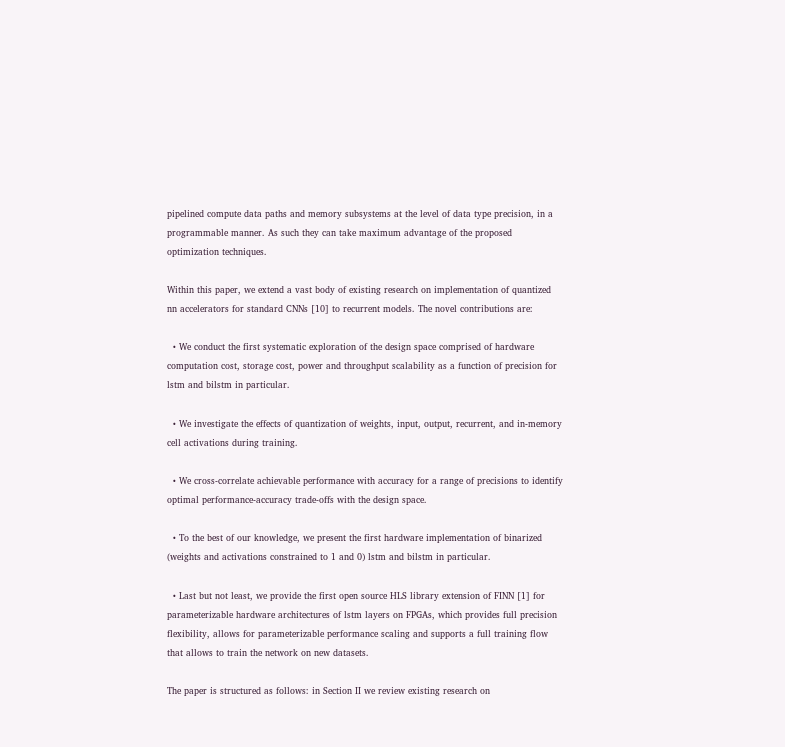pipelined compute data paths and memory subsystems at the level of data type precision, in a programmable manner. As such they can take maximum advantage of the proposed optimization techniques.

Within this paper, we extend a vast body of existing research on implementation of quantized nn accelerators for standard CNNs [10] to recurrent models. The novel contributions are:

  • We conduct the first systematic exploration of the design space comprised of hardware computation cost, storage cost, power and throughput scalability as a function of precision for lstm and bilstm in particular.

  • We investigate the effects of quantization of weights, input, output, recurrent, and in-memory cell activations during training.

  • We cross-correlate achievable performance with accuracy for a range of precisions to identify optimal performance-accuracy trade-offs with the design space.

  • To the best of our knowledge, we present the first hardware implementation of binarized (weights and activations constrained to 1 and 0) lstm and bilstm in particular.

  • Last but not least, we provide the first open source HLS library extension of FINN [1] for parameterizable hardware architectures of lstm layers on FPGAs, which provides full precision flexibility, allows for parameterizable performance scaling and supports a full training flow that allows to train the network on new datasets.

The paper is structured as follows: in Section II we review existing research on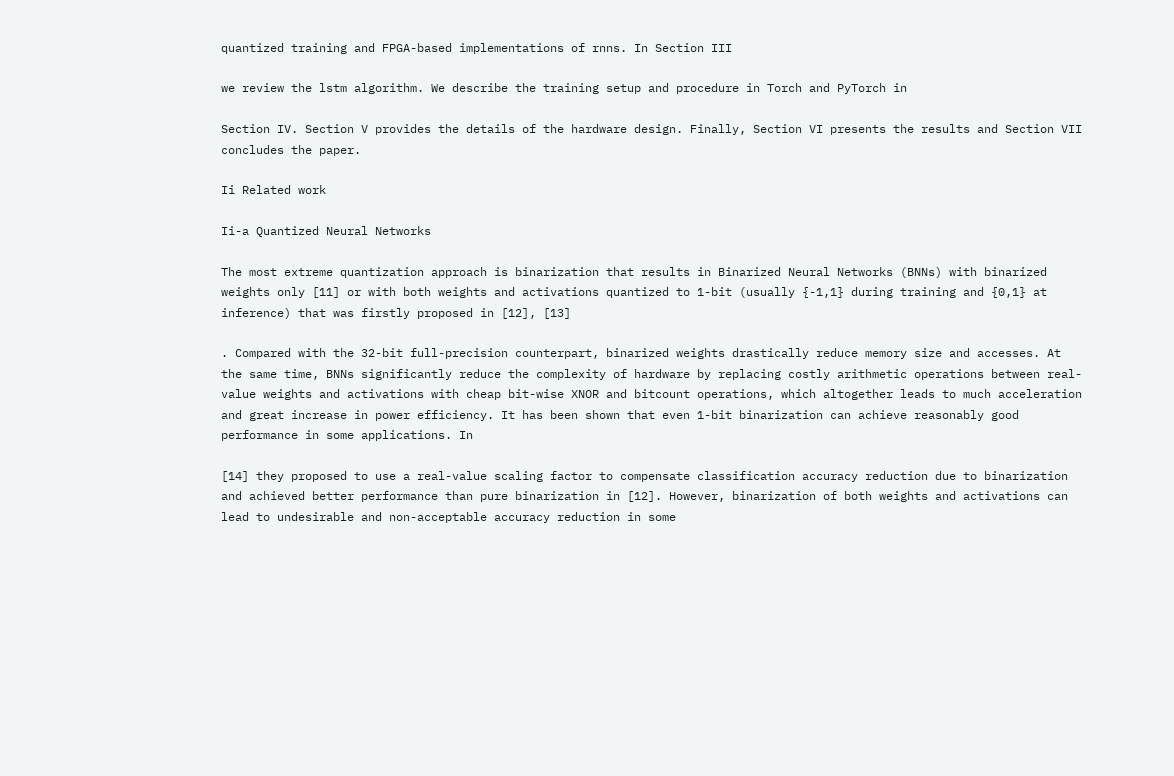quantized training and FPGA-based implementations of rnns. In Section III

we review the lstm algorithm. We describe the training setup and procedure in Torch and PyTorch in

Section IV. Section V provides the details of the hardware design. Finally, Section VI presents the results and Section VII concludes the paper.

Ii Related work

Ii-a Quantized Neural Networks

The most extreme quantization approach is binarization that results in Binarized Neural Networks (BNNs) with binarized weights only [11] or with both weights and activations quantized to 1-bit (usually {-1,1} during training and {0,1} at inference) that was firstly proposed in [12], [13]

. Compared with the 32-bit full-precision counterpart, binarized weights drastically reduce memory size and accesses. At the same time, BNNs significantly reduce the complexity of hardware by replacing costly arithmetic operations between real-value weights and activations with cheap bit-wise XNOR and bitcount operations, which altogether leads to much acceleration and great increase in power efficiency. It has been shown that even 1-bit binarization can achieve reasonably good performance in some applications. In

[14] they proposed to use a real-value scaling factor to compensate classification accuracy reduction due to binarization and achieved better performance than pure binarization in [12]. However, binarization of both weights and activations can lead to undesirable and non-acceptable accuracy reduction in some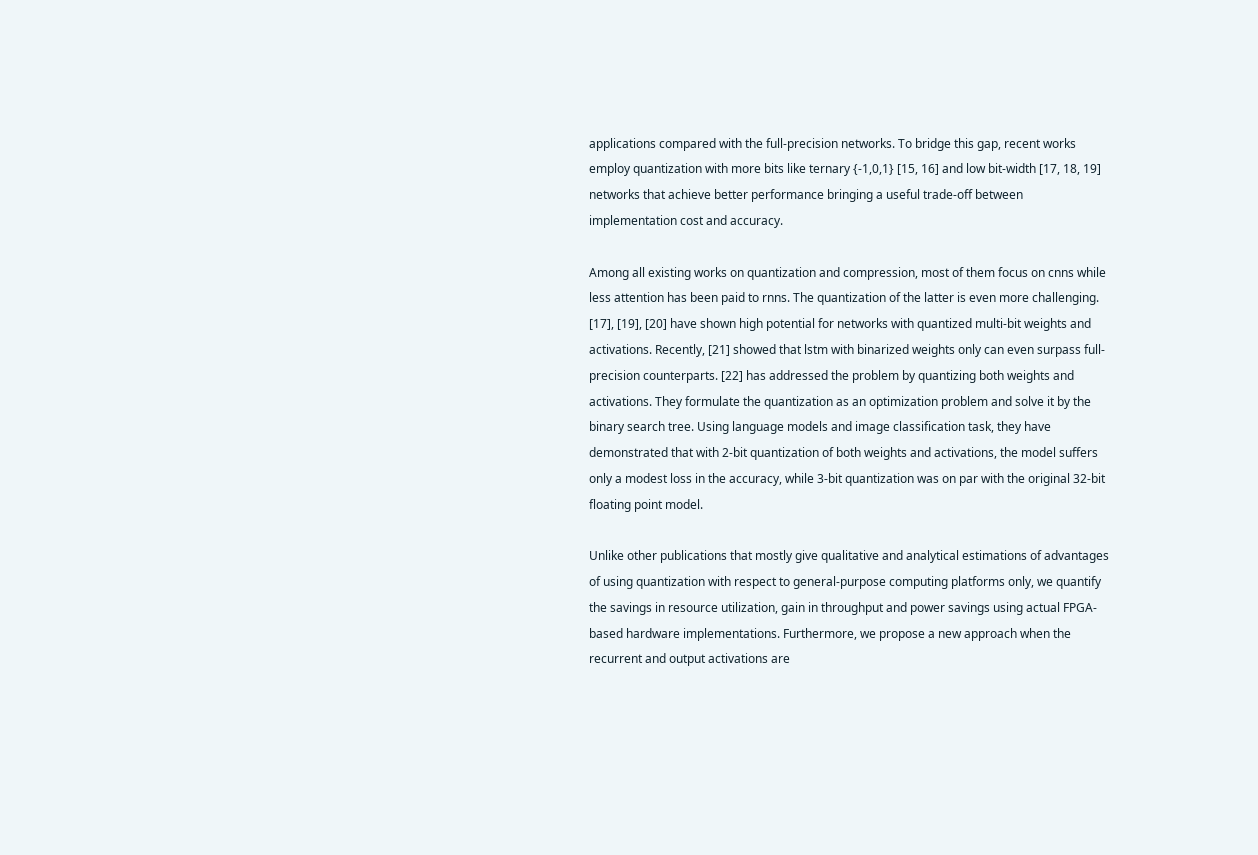applications compared with the full-precision networks. To bridge this gap, recent works employ quantization with more bits like ternary {-1,0,1} [15, 16] and low bit-width [17, 18, 19] networks that achieve better performance bringing a useful trade-off between implementation cost and accuracy.

Among all existing works on quantization and compression, most of them focus on cnns while less attention has been paid to rnns. The quantization of the latter is even more challenging. [17], [19], [20] have shown high potential for networks with quantized multi-bit weights and activations. Recently, [21] showed that lstm with binarized weights only can even surpass full-precision counterparts. [22] has addressed the problem by quantizing both weights and activations. They formulate the quantization as an optimization problem and solve it by the binary search tree. Using language models and image classification task, they have demonstrated that with 2-bit quantization of both weights and activations, the model suffers only a modest loss in the accuracy, while 3-bit quantization was on par with the original 32-bit floating point model.

Unlike other publications that mostly give qualitative and analytical estimations of advantages of using quantization with respect to general-purpose computing platforms only, we quantify the savings in resource utilization, gain in throughput and power savings using actual FPGA-based hardware implementations. Furthermore, we propose a new approach when the recurrent and output activations are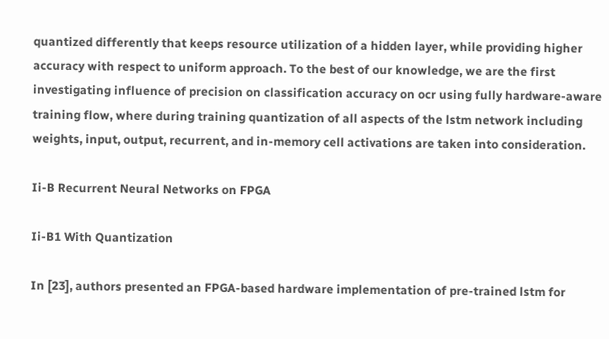quantized differently that keeps resource utilization of a hidden layer, while providing higher accuracy with respect to uniform approach. To the best of our knowledge, we are the first investigating influence of precision on classification accuracy on ocr using fully hardware-aware training flow, where during training quantization of all aspects of the lstm network including weights, input, output, recurrent, and in-memory cell activations are taken into consideration.

Ii-B Recurrent Neural Networks on FPGA

Ii-B1 With Quantization

In [23], authors presented an FPGA-based hardware implementation of pre-trained lstm for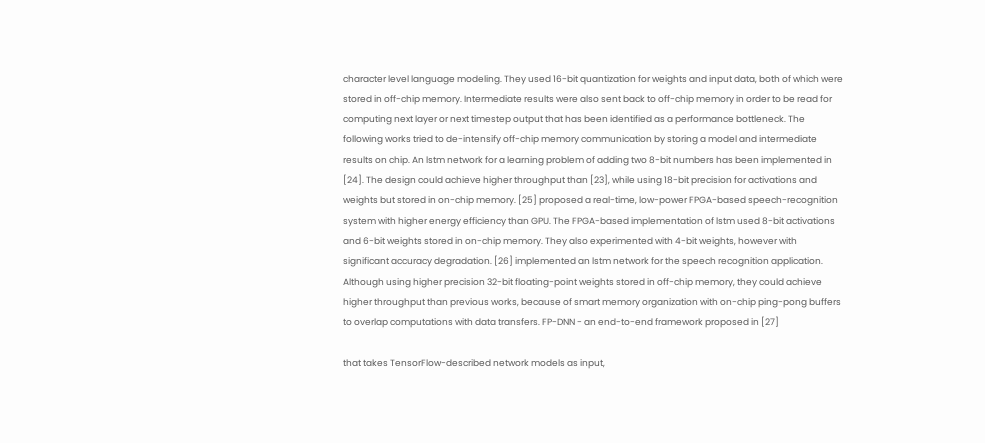character level language modeling. They used 16-bit quantization for weights and input data, both of which were stored in off-chip memory. Intermediate results were also sent back to off-chip memory in order to be read for computing next layer or next timestep output that has been identified as a performance bottleneck. The following works tried to de-intensify off-chip memory communication by storing a model and intermediate results on chip. An lstm network for a learning problem of adding two 8-bit numbers has been implemented in [24]. The design could achieve higher throughput than [23], while using 18-bit precision for activations and weights but stored in on-chip memory. [25] proposed a real-time, low-power FPGA-based speech-recognition system with higher energy efficiency than GPU. The FPGA-based implementation of lstm used 8-bit activations and 6-bit weights stored in on-chip memory. They also experimented with 4-bit weights, however with significant accuracy degradation. [26] implemented an lstm network for the speech recognition application. Although using higher precision 32-bit floating-point weights stored in off-chip memory, they could achieve higher throughput than previous works, because of smart memory organization with on-chip ping-pong buffers to overlap computations with data transfers. FP-DNN - an end-to-end framework proposed in [27]

that takes TensorFlow-described network models as input,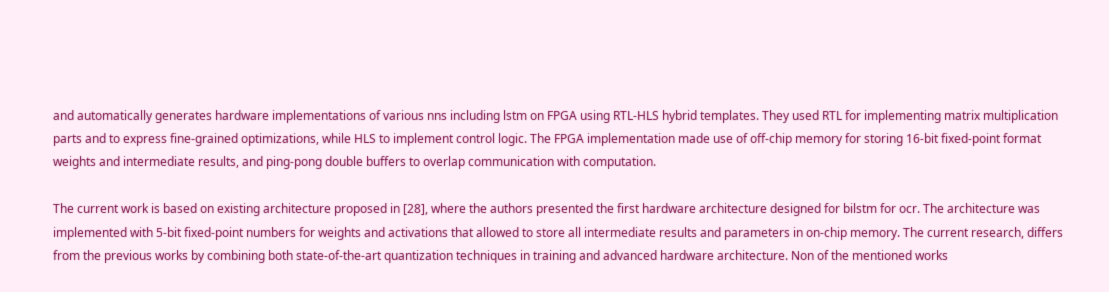and automatically generates hardware implementations of various nns including lstm on FPGA using RTL-HLS hybrid templates. They used RTL for implementing matrix multiplication parts and to express fine-grained optimizations, while HLS to implement control logic. The FPGA implementation made use of off-chip memory for storing 16-bit fixed-point format weights and intermediate results, and ping-pong double buffers to overlap communication with computation.

The current work is based on existing architecture proposed in [28], where the authors presented the first hardware architecture designed for bilstm for ocr. The architecture was implemented with 5-bit fixed-point numbers for weights and activations that allowed to store all intermediate results and parameters in on-chip memory. The current research, differs from the previous works by combining both state-of-the-art quantization techniques in training and advanced hardware architecture. Non of the mentioned works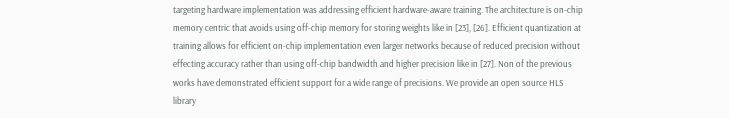targeting hardware implementation was addressing efficient hardware-aware training. The architecture is on-chip memory centric that avoids using off-chip memory for storing weights like in [23], [26]. Efficient quantization at training allows for efficient on-chip implementation even larger networks because of reduced precision without effecting accuracy rather than using off-chip bandwidth and higher precision like in [27]. Non of the previous works have demonstrated efficient support for a wide range of precisions. We provide an open source HLS library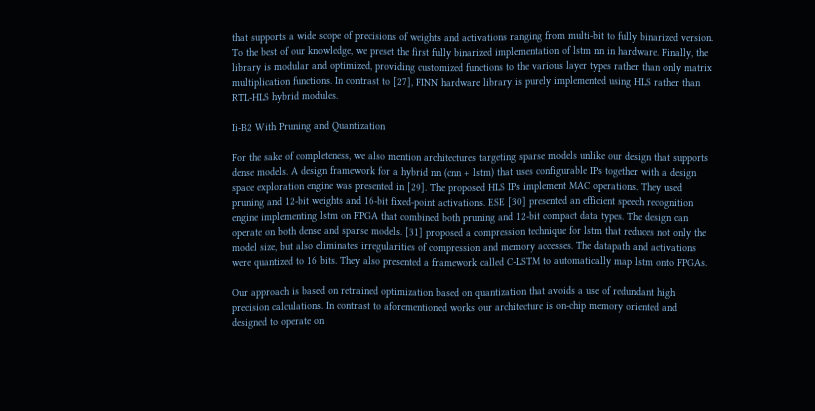that supports a wide scope of precisions of weights and activations ranging from multi-bit to fully binarized version. To the best of our knowledge, we preset the first fully binarized implementation of lstm nn in hardware. Finally, the library is modular and optimized, providing customized functions to the various layer types rather than only matrix multiplication functions. In contrast to [27], FINN hardware library is purely implemented using HLS rather than RTL-HLS hybrid modules.

Ii-B2 With Pruning and Quantization

For the sake of completeness, we also mention architectures targeting sparse models unlike our design that supports dense models. A design framework for a hybrid nn (cnn + lstm) that uses configurable IPs together with a design space exploration engine was presented in [29]. The proposed HLS IPs implement MAC operations. They used pruning and 12-bit weights and 16-bit fixed-point activations. ESE [30] presented an efficient speech recognition engine implementing lstm on FPGA that combined both pruning and 12-bit compact data types. The design can operate on both dense and sparse models. [31] proposed a compression technique for lstm that reduces not only the model size, but also eliminates irregularities of compression and memory accesses. The datapath and activations were quantized to 16 bits. They also presented a framework called C-LSTM to automatically map lstm onto FPGAs.

Our approach is based on retrained optimization based on quantization that avoids a use of redundant high precision calculations. In contrast to aforementioned works our architecture is on-chip memory oriented and designed to operate on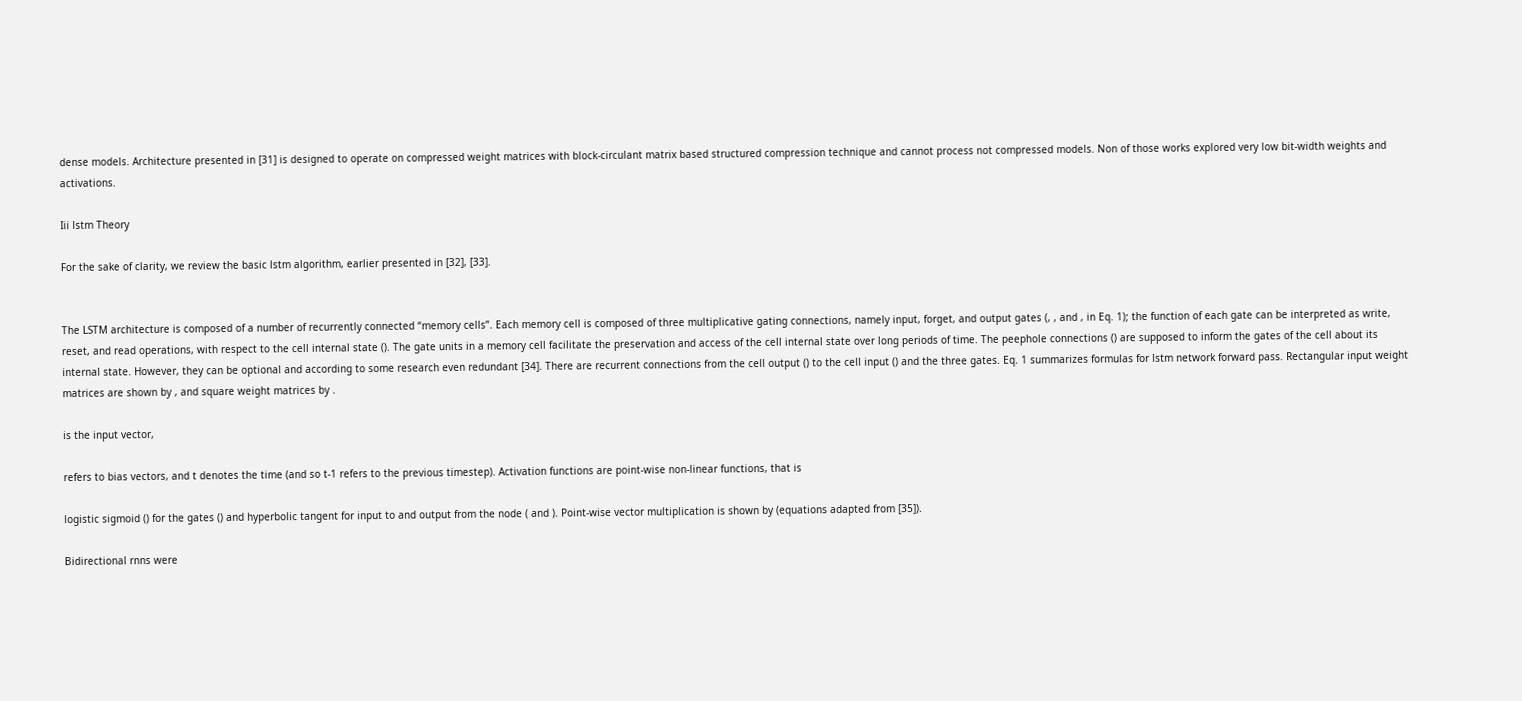dense models. Architecture presented in [31] is designed to operate on compressed weight matrices with block-circulant matrix based structured compression technique and cannot process not compressed models. Non of those works explored very low bit-width weights and activations.

Iii lstm Theory

For the sake of clarity, we review the basic lstm algorithm, earlier presented in [32], [33].


The LSTM architecture is composed of a number of recurrently connected “memory cells”. Each memory cell is composed of three multiplicative gating connections, namely input, forget, and output gates (, , and , in Eq. 1); the function of each gate can be interpreted as write, reset, and read operations, with respect to the cell internal state (). The gate units in a memory cell facilitate the preservation and access of the cell internal state over long periods of time. The peephole connections () are supposed to inform the gates of the cell about its internal state. However, they can be optional and according to some research even redundant [34]. There are recurrent connections from the cell output () to the cell input () and the three gates. Eq. 1 summarizes formulas for lstm network forward pass. Rectangular input weight matrices are shown by , and square weight matrices by .

is the input vector,

refers to bias vectors, and t denotes the time (and so t-1 refers to the previous timestep). Activation functions are point-wise non-linear functions, that is

logistic sigmoid () for the gates () and hyperbolic tangent for input to and output from the node ( and ). Point-wise vector multiplication is shown by (equations adapted from [35]).

Bidirectional rnns were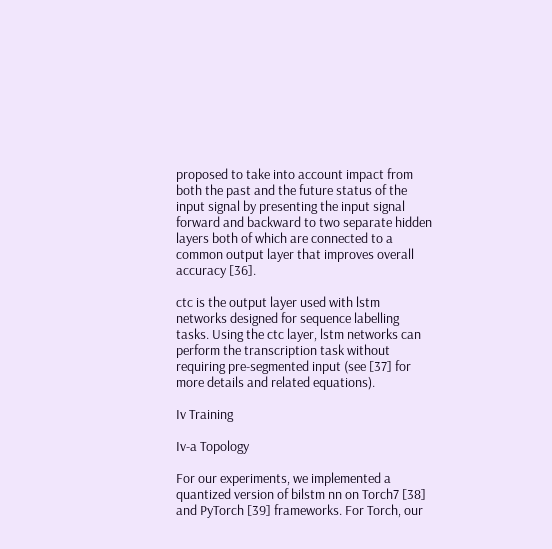proposed to take into account impact from both the past and the future status of the input signal by presenting the input signal forward and backward to two separate hidden layers both of which are connected to a common output layer that improves overall accuracy [36].

ctc is the output layer used with lstm networks designed for sequence labelling tasks. Using the ctc layer, lstm networks can perform the transcription task without requiring pre-segmented input (see [37] for more details and related equations).

Iv Training

Iv-a Topology

For our experiments, we implemented a quantized version of bilstm nn on Torch7 [38] and PyTorch [39] frameworks. For Torch, our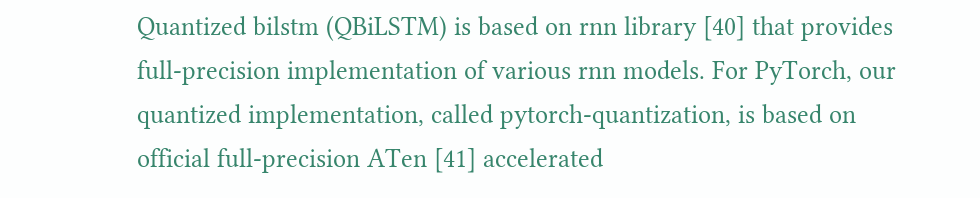Quantized bilstm (QBiLSTM) is based on rnn library [40] that provides full-precision implementation of various rnn models. For PyTorch, our quantized implementation, called pytorch-quantization, is based on official full-precision ATen [41] accelerated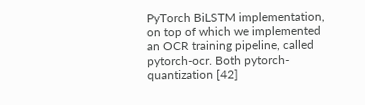PyTorch BiLSTM implementation, on top of which we implemented an OCR training pipeline, called pytorch-ocr. Both pytorch-quantization [42]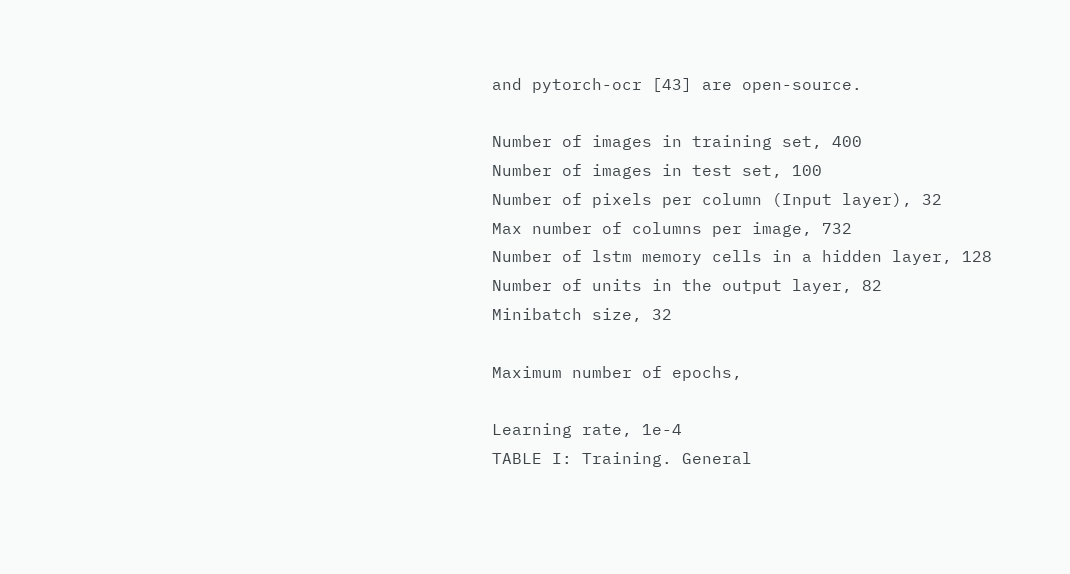and pytorch-ocr [43] are open-source.

Number of images in training set, 400
Number of images in test set, 100
Number of pixels per column (Input layer), 32
Max number of columns per image, 732
Number of lstm memory cells in a hidden layer, 128
Number of units in the output layer, 82
Minibatch size, 32

Maximum number of epochs,

Learning rate, 1e-4
TABLE I: Training. General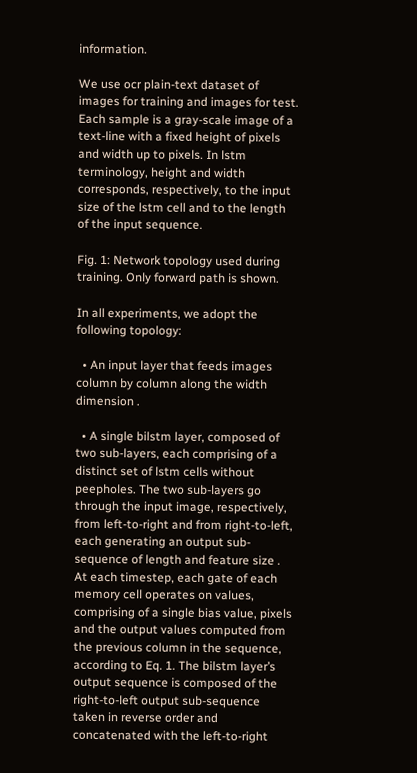information.

We use ocr plain-text dataset of images for training and images for test. Each sample is a gray-scale image of a text-line with a fixed height of pixels and width up to pixels. In lstm terminology, height and width corresponds, respectively, to the input size of the lstm cell and to the length of the input sequence.

Fig. 1: Network topology used during training. Only forward path is shown.

In all experiments, we adopt the following topology:

  • An input layer that feeds images column by column along the width dimension .

  • A single bilstm layer, composed of two sub-layers, each comprising of a distinct set of lstm cells without peepholes. The two sub-layers go through the input image, respectively, from left-to-right and from right-to-left, each generating an output sub-sequence of length and feature size . At each timestep, each gate of each memory cell operates on values, comprising of a single bias value, pixels and the output values computed from the previous column in the sequence, according to Eq. 1. The bilstm layer’s output sequence is composed of the right-to-left output sub-sequence taken in reverse order and concatenated with the left-to-right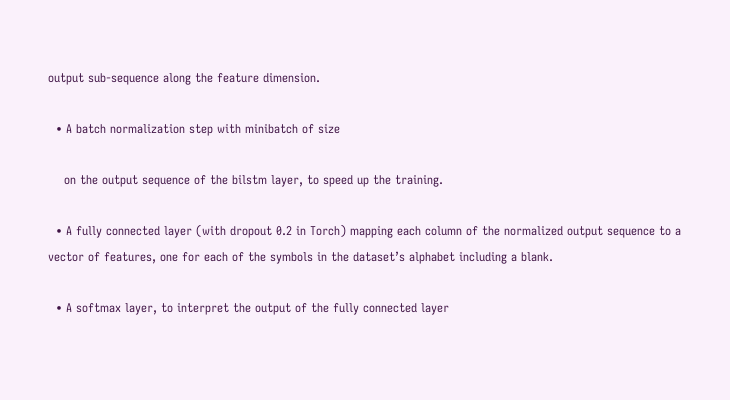output sub-sequence along the feature dimension.

  • A batch normalization step with minibatch of size

    on the output sequence of the bilstm layer, to speed up the training.

  • A fully connected layer (with dropout 0.2 in Torch) mapping each column of the normalized output sequence to a vector of features, one for each of the symbols in the dataset’s alphabet including a blank.

  • A softmax layer, to interpret the output of the fully connected layer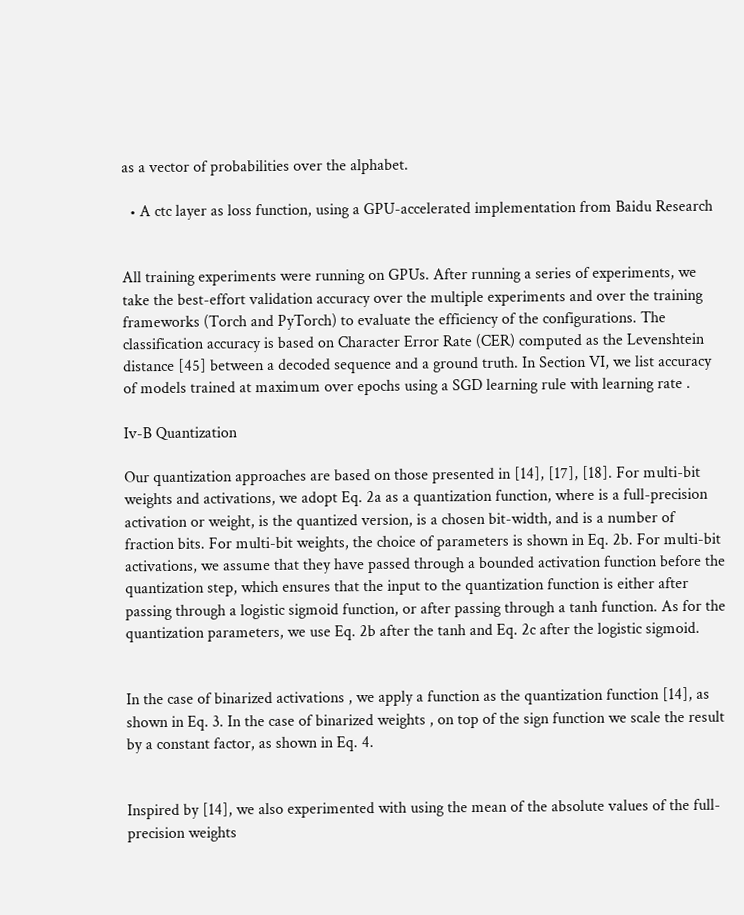as a vector of probabilities over the alphabet.

  • A ctc layer as loss function, using a GPU-accelerated implementation from Baidu Research


All training experiments were running on GPUs. After running a series of experiments, we take the best-effort validation accuracy over the multiple experiments and over the training frameworks (Torch and PyTorch) to evaluate the efficiency of the configurations. The classification accuracy is based on Character Error Rate (CER) computed as the Levenshtein distance [45] between a decoded sequence and a ground truth. In Section VI, we list accuracy of models trained at maximum over epochs using a SGD learning rule with learning rate .

Iv-B Quantization

Our quantization approaches are based on those presented in [14], [17], [18]. For multi-bit weights and activations, we adopt Eq. 2a as a quantization function, where is a full-precision activation or weight, is the quantized version, is a chosen bit-width, and is a number of fraction bits. For multi-bit weights, the choice of parameters is shown in Eq. 2b. For multi-bit activations, we assume that they have passed through a bounded activation function before the quantization step, which ensures that the input to the quantization function is either after passing through a logistic sigmoid function, or after passing through a tanh function. As for the quantization parameters, we use Eq. 2b after the tanh and Eq. 2c after the logistic sigmoid.


In the case of binarized activations , we apply a function as the quantization function [14], as shown in Eq. 3. In the case of binarized weights , on top of the sign function we scale the result by a constant factor, as shown in Eq. 4.


Inspired by [14], we also experimented with using the mean of the absolute values of the full-precision weights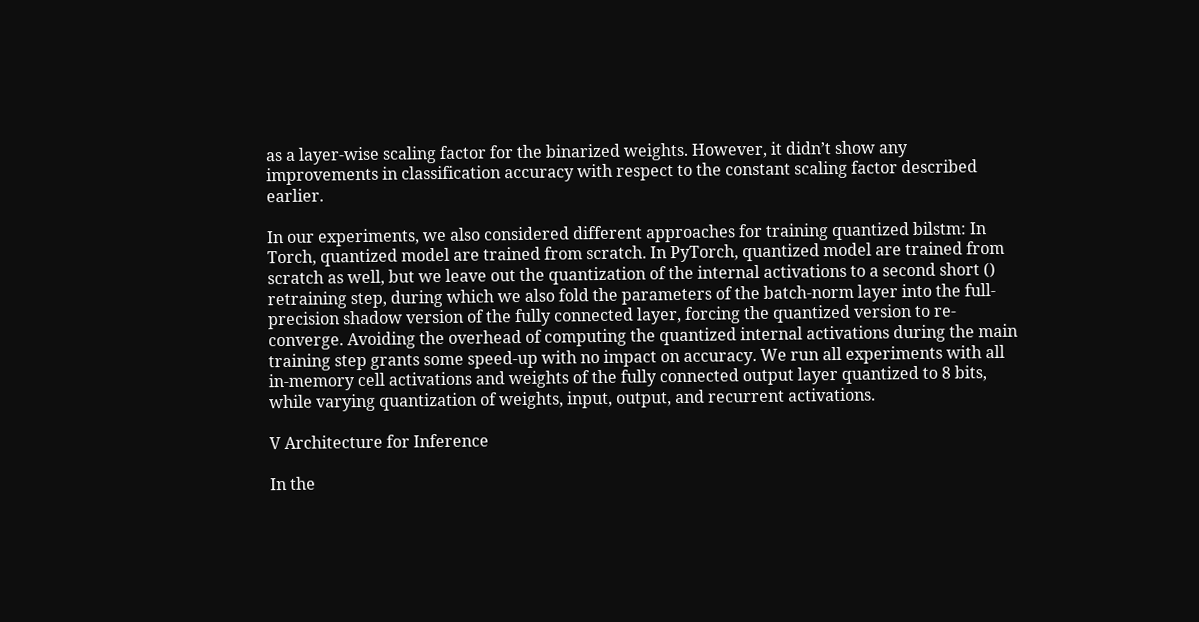as a layer-wise scaling factor for the binarized weights. However, it didn’t show any improvements in classification accuracy with respect to the constant scaling factor described earlier.

In our experiments, we also considered different approaches for training quantized bilstm: In Torch, quantized model are trained from scratch. In PyTorch, quantized model are trained from scratch as well, but we leave out the quantization of the internal activations to a second short () retraining step, during which we also fold the parameters of the batch-norm layer into the full-precision shadow version of the fully connected layer, forcing the quantized version to re-converge. Avoiding the overhead of computing the quantized internal activations during the main training step grants some speed-up with no impact on accuracy. We run all experiments with all in-memory cell activations and weights of the fully connected output layer quantized to 8 bits, while varying quantization of weights, input, output, and recurrent activations.

V Architecture for Inference

In the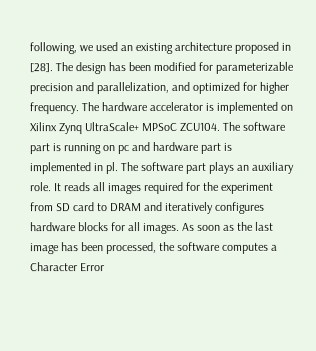following, we used an existing architecture proposed in [28]. The design has been modified for parameterizable precision and parallelization, and optimized for higher frequency. The hardware accelerator is implemented on Xilinx Zynq UltraScale+ MPSoC ZCU104. The software part is running on pc and hardware part is implemented in pl. The software part plays an auxiliary role. It reads all images required for the experiment from SD card to DRAM and iteratively configures hardware blocks for all images. As soon as the last image has been processed, the software computes a Character Error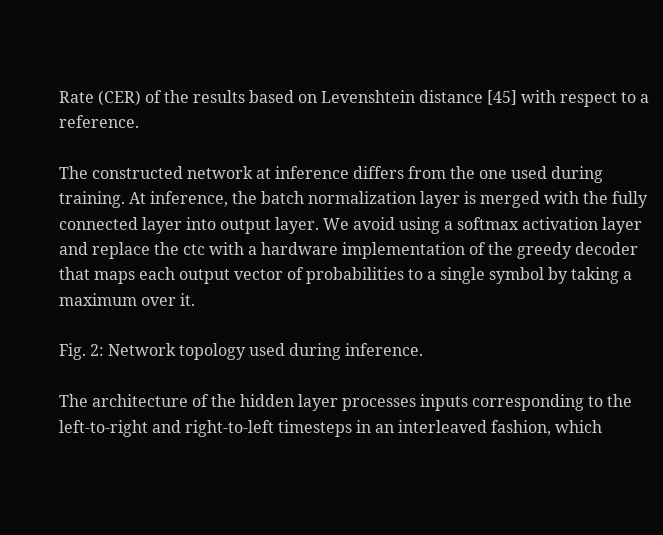Rate (CER) of the results based on Levenshtein distance [45] with respect to a reference.

The constructed network at inference differs from the one used during training. At inference, the batch normalization layer is merged with the fully connected layer into output layer. We avoid using a softmax activation layer and replace the ctc with a hardware implementation of the greedy decoder that maps each output vector of probabilities to a single symbol by taking a maximum over it.

Fig. 2: Network topology used during inference.

The architecture of the hidden layer processes inputs corresponding to the left-to-right and right-to-left timesteps in an interleaved fashion, which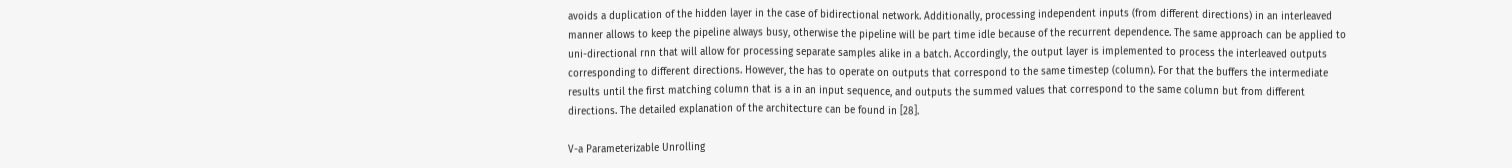avoids a duplication of the hidden layer in the case of bidirectional network. Additionally, processing independent inputs (from different directions) in an interleaved manner allows to keep the pipeline always busy, otherwise the pipeline will be part time idle because of the recurrent dependence. The same approach can be applied to uni-directional rnn that will allow for processing separate samples alike in a batch. Accordingly, the output layer is implemented to process the interleaved outputs corresponding to different directions. However, the has to operate on outputs that correspond to the same timestep (column). For that the buffers the intermediate results until the first matching column that is a in an input sequence, and outputs the summed values that correspond to the same column but from different directions. The detailed explanation of the architecture can be found in [28].

V-a Parameterizable Unrolling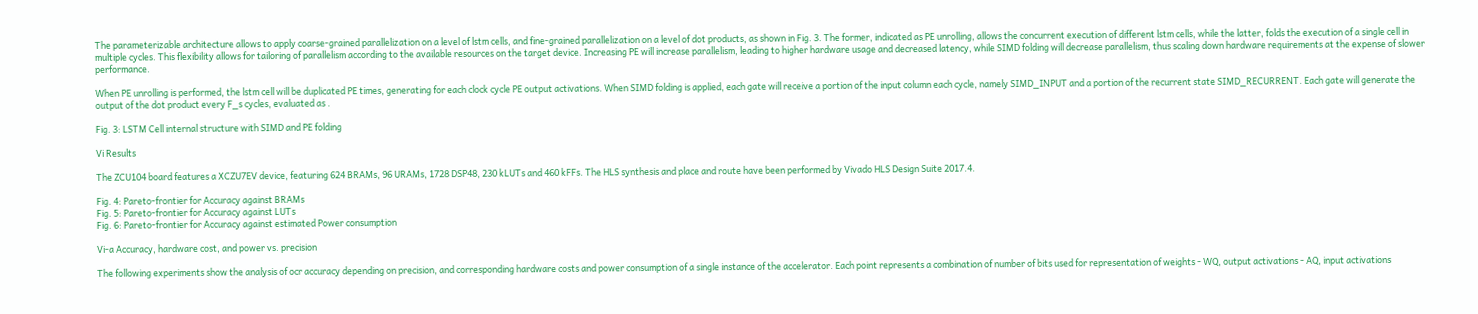The parameterizable architecture allows to apply coarse-grained parallelization on a level of lstm cells, and fine-grained parallelization on a level of dot products, as shown in Fig. 3. The former, indicated as PE unrolling, allows the concurrent execution of different lstm cells, while the latter, folds the execution of a single cell in multiple cycles. This flexibility allows for tailoring of parallelism according to the available resources on the target device. Increasing PE will increase parallelism, leading to higher hardware usage and decreased latency, while SIMD folding will decrease parallelism, thus scaling down hardware requirements at the expense of slower performance.

When PE unrolling is performed, the lstm cell will be duplicated PE times, generating for each clock cycle PE output activations. When SIMD folding is applied, each gate will receive a portion of the input column each cycle, namely SIMD_INPUT and a portion of the recurrent state SIMD_RECURRENT. Each gate will generate the output of the dot product every F_s cycles, evaluated as .

Fig. 3: LSTM Cell internal structure with SIMD and PE folding

Vi Results

The ZCU104 board features a XCZU7EV device, featuring 624 BRAMs, 96 URAMs, 1728 DSP48, 230 kLUTs and 460 kFFs. The HLS synthesis and place and route have been performed by Vivado HLS Design Suite 2017.4.

Fig. 4: Pareto-frontier for Accuracy against BRAMs
Fig. 5: Pareto-frontier for Accuracy against LUTs
Fig. 6: Pareto-frontier for Accuracy against estimated Power consumption

Vi-a Accuracy, hardware cost, and power vs. precision

The following experiments show the analysis of ocr accuracy depending on precision, and corresponding hardware costs and power consumption of a single instance of the accelerator. Each point represents a combination of number of bits used for representation of weights - WQ, output activations - AQ, input activations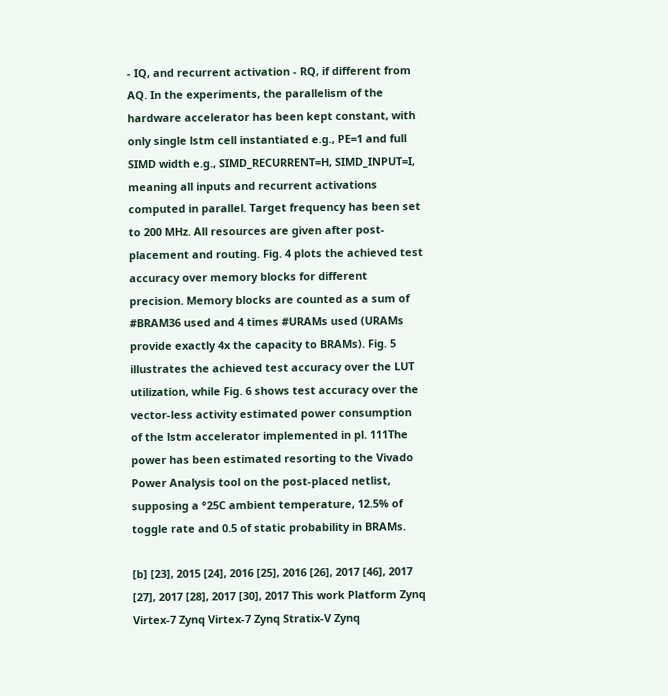- IQ, and recurrent activation - RQ, if different from AQ. In the experiments, the parallelism of the hardware accelerator has been kept constant, with only single lstm cell instantiated e.g., PE=1 and full SIMD width e.g., SIMD_RECURRENT=H, SIMD_INPUT=I, meaning all inputs and recurrent activations computed in parallel. Target frequency has been set to 200 MHz. All resources are given after post-placement and routing. Fig. 4 plots the achieved test accuracy over memory blocks for different precision. Memory blocks are counted as a sum of #BRAM36 used and 4 times #URAMs used (URAMs provide exactly 4x the capacity to BRAMs). Fig. 5 illustrates the achieved test accuracy over the LUT utilization, while Fig. 6 shows test accuracy over the vector-less activity estimated power consumption of the lstm accelerator implemented in pl. 111The power has been estimated resorting to the Vivado Power Analysis tool on the post-placed netlist, supposing a °25C ambient temperature, 12.5% of toggle rate and 0.5 of static probability in BRAMs.

[b] [23], 2015 [24], 2016 [25], 2016 [26], 2017 [46], 2017 [27], 2017 [28], 2017 [30], 2017 This work Platform Zynq Virtex-7 Zynq Virtex-7 Zynq Stratix-V Zynq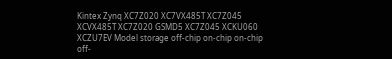Kintex Zynq XC7Z020 XC7VX485T XC7Z045 XCVX485T XC7Z020 GSMD5 XC7Z045 XCKU060 XCZU7EV Model storage off-chip on-chip on-chip off-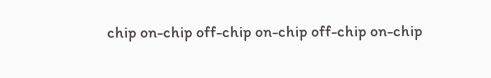chip on-chip off-chip on-chip off-chip on-chip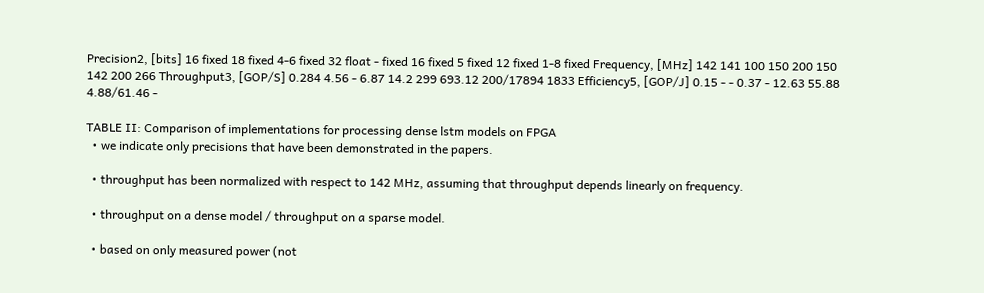Precision2, [bits] 16 fixed 18 fixed 4-6 fixed 32 float - fixed 16 fixed 5 fixed 12 fixed 1-8 fixed Frequency, [MHz] 142 141 100 150 200 150 142 200 266 Throughput3, [GOP/S] 0.284 4.56 - 6.87 14.2 299 693.12 200/17894 1833 Efficiency5, [GOP/J] 0.15 - - 0.37 - 12.63 55.88 4.88/61.46 -

TABLE II: Comparison of implementations for processing dense lstm models on FPGA
  • we indicate only precisions that have been demonstrated in the papers.

  • throughput has been normalized with respect to 142 MHz, assuming that throughput depends linearly on frequency.

  • throughput on a dense model / throughput on a sparse model.

  • based on only measured power (not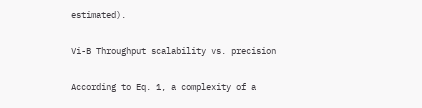estimated).

Vi-B Throughput scalability vs. precision

According to Eq. 1, a complexity of a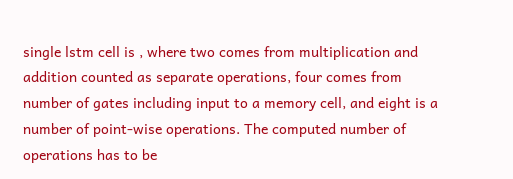single lstm cell is , where two comes from multiplication and addition counted as separate operations, four comes from number of gates including input to a memory cell, and eight is a number of point-wise operations. The computed number of operations has to be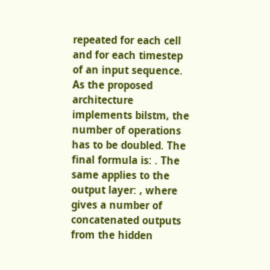repeated for each cell and for each timestep of an input sequence. As the proposed architecture implements bilstm, the number of operations has to be doubled. The final formula is: . The same applies to the output layer: , where gives a number of concatenated outputs from the hidden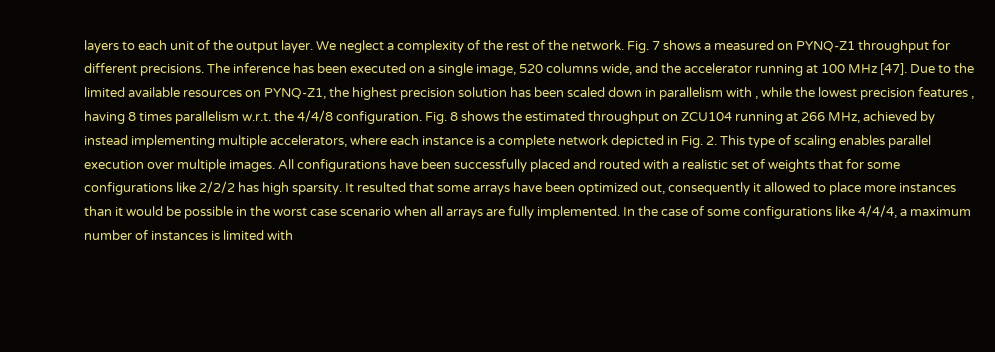layers to each unit of the output layer. We neglect a complexity of the rest of the network. Fig. 7 shows a measured on PYNQ-Z1 throughput for different precisions. The inference has been executed on a single image, 520 columns wide, and the accelerator running at 100 MHz [47]. Due to the limited available resources on PYNQ-Z1, the highest precision solution has been scaled down in parallelism with , while the lowest precision features , having 8 times parallelism w.r.t. the 4/4/8 configuration. Fig. 8 shows the estimated throughput on ZCU104 running at 266 MHz, achieved by instead implementing multiple accelerators, where each instance is a complete network depicted in Fig. 2. This type of scaling enables parallel execution over multiple images. All configurations have been successfully placed and routed with a realistic set of weights that for some configurations like 2/2/2 has high sparsity. It resulted that some arrays have been optimized out, consequently it allowed to place more instances than it would be possible in the worst case scenario when all arrays are fully implemented. In the case of some configurations like 4/4/4, a maximum number of instances is limited with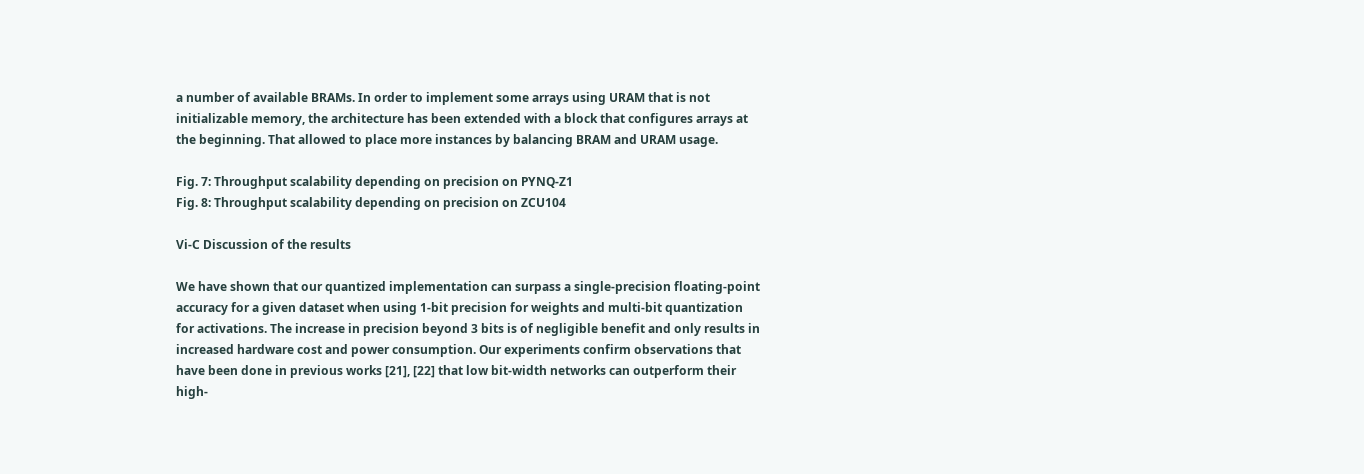a number of available BRAMs. In order to implement some arrays using URAM that is not initializable memory, the architecture has been extended with a block that configures arrays at the beginning. That allowed to place more instances by balancing BRAM and URAM usage.

Fig. 7: Throughput scalability depending on precision on PYNQ-Z1
Fig. 8: Throughput scalability depending on precision on ZCU104

Vi-C Discussion of the results

We have shown that our quantized implementation can surpass a single-precision floating-point accuracy for a given dataset when using 1-bit precision for weights and multi-bit quantization for activations. The increase in precision beyond 3 bits is of negligible benefit and only results in increased hardware cost and power consumption. Our experiments confirm observations that have been done in previous works [21], [22] that low bit-width networks can outperform their high-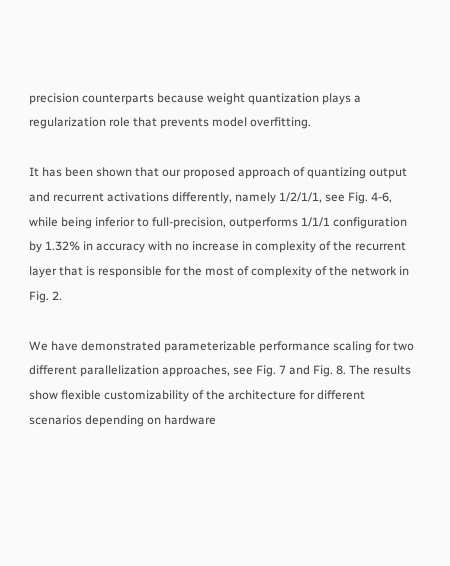precision counterparts because weight quantization plays a regularization role that prevents model overfitting.

It has been shown that our proposed approach of quantizing output and recurrent activations differently, namely 1/2/1/1, see Fig. 4-6, while being inferior to full-precision, outperforms 1/1/1 configuration by 1.32% in accuracy with no increase in complexity of the recurrent layer that is responsible for the most of complexity of the network in Fig. 2.

We have demonstrated parameterizable performance scaling for two different parallelization approaches, see Fig. 7 and Fig. 8. The results show flexible customizability of the architecture for different scenarios depending on hardware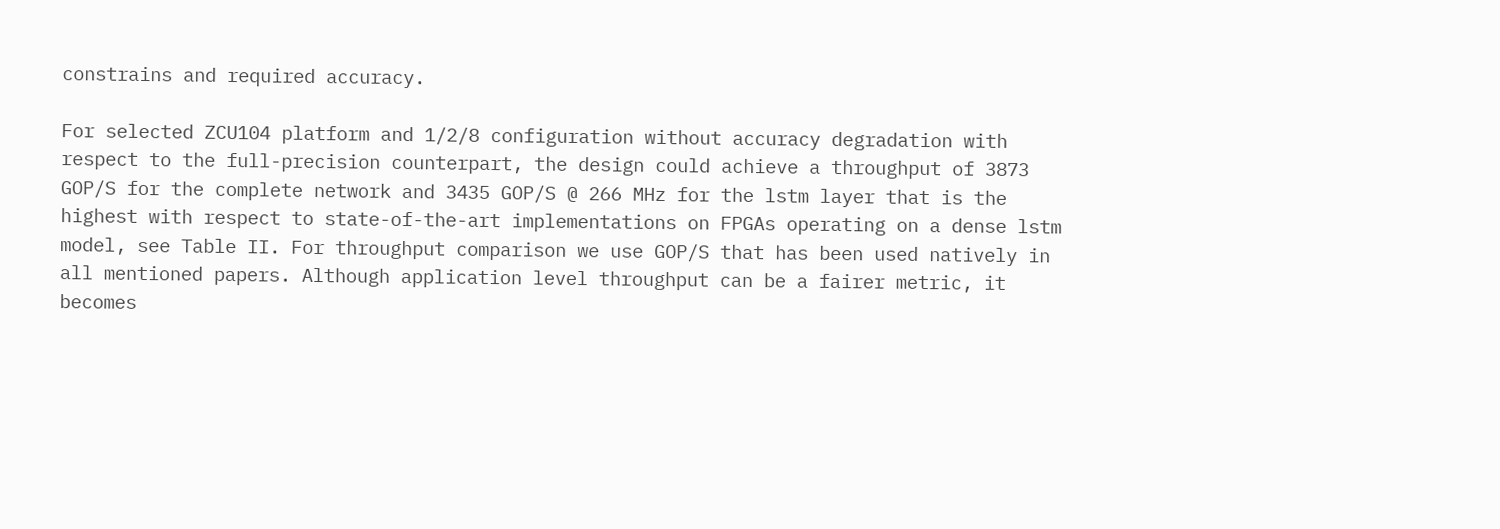constrains and required accuracy.

For selected ZCU104 platform and 1/2/8 configuration without accuracy degradation with respect to the full-precision counterpart, the design could achieve a throughput of 3873 GOP/S for the complete network and 3435 GOP/S @ 266 MHz for the lstm layer that is the highest with respect to state-of-the-art implementations on FPGAs operating on a dense lstm model, see Table II. For throughput comparison we use GOP/S that has been used natively in all mentioned papers. Although application level throughput can be a fairer metric, it becomes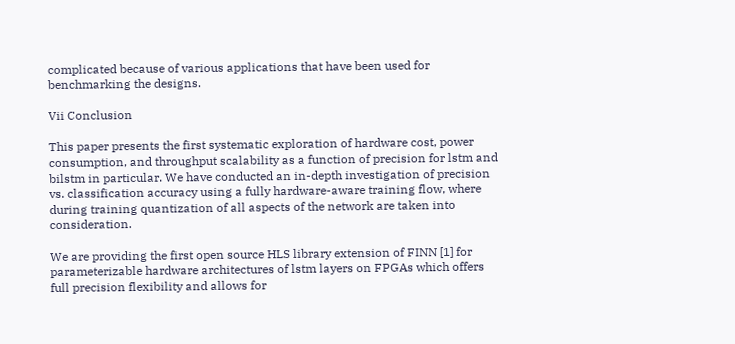complicated because of various applications that have been used for benchmarking the designs.

Vii Conclusion

This paper presents the first systematic exploration of hardware cost, power consumption, and throughput scalability as a function of precision for lstm and bilstm in particular. We have conducted an in-depth investigation of precision vs. classification accuracy using a fully hardware-aware training flow, where during training quantization of all aspects of the network are taken into consideration.

We are providing the first open source HLS library extension of FINN [1] for parameterizable hardware architectures of lstm layers on FPGAs which offers full precision flexibility and allows for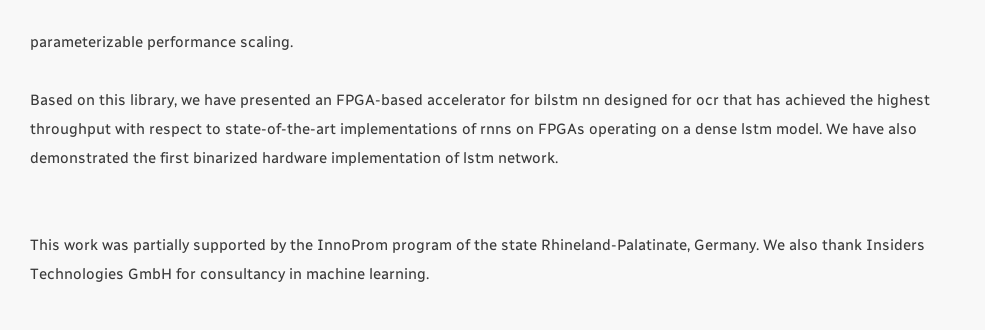parameterizable performance scaling.

Based on this library, we have presented an FPGA-based accelerator for bilstm nn designed for ocr that has achieved the highest throughput with respect to state-of-the-art implementations of rnns on FPGAs operating on a dense lstm model. We have also demonstrated the first binarized hardware implementation of lstm network.


This work was partially supported by the InnoProm program of the state Rhineland-Palatinate, Germany. We also thank Insiders Technologies GmbH for consultancy in machine learning.